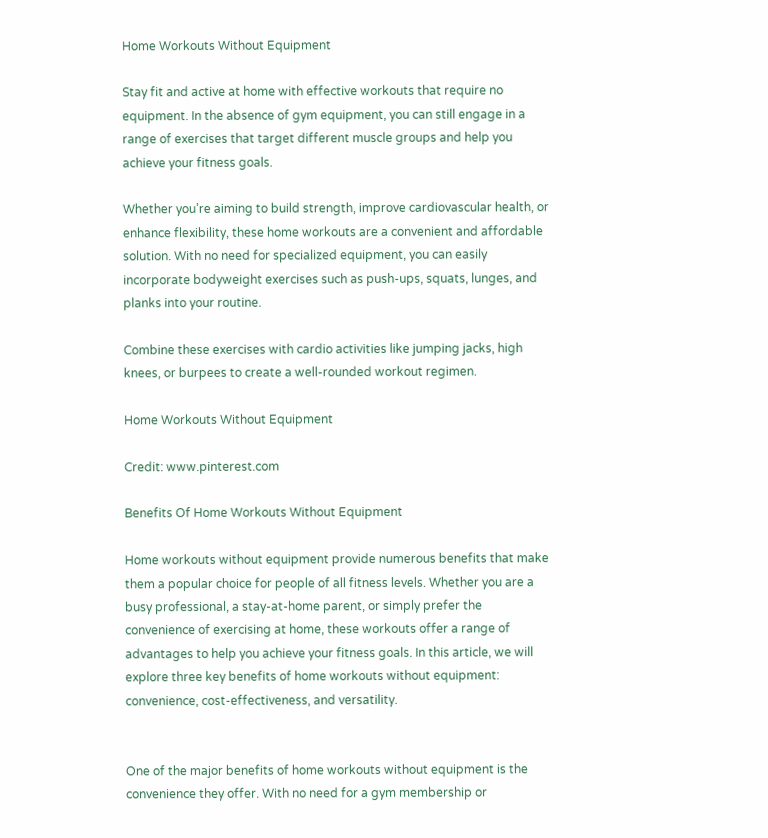Home Workouts Without Equipment

Stay fit and active at home with effective workouts that require no equipment. In the absence of gym equipment, you can still engage in a range of exercises that target different muscle groups and help you achieve your fitness goals.

Whether you’re aiming to build strength, improve cardiovascular health, or enhance flexibility, these home workouts are a convenient and affordable solution. With no need for specialized equipment, you can easily incorporate bodyweight exercises such as push-ups, squats, lunges, and planks into your routine.

Combine these exercises with cardio activities like jumping jacks, high knees, or burpees to create a well-rounded workout regimen.

Home Workouts Without Equipment

Credit: www.pinterest.com

Benefits Of Home Workouts Without Equipment

Home workouts without equipment provide numerous benefits that make them a popular choice for people of all fitness levels. Whether you are a busy professional, a stay-at-home parent, or simply prefer the convenience of exercising at home, these workouts offer a range of advantages to help you achieve your fitness goals. In this article, we will explore three key benefits of home workouts without equipment: convenience, cost-effectiveness, and versatility.


One of the major benefits of home workouts without equipment is the convenience they offer. With no need for a gym membership or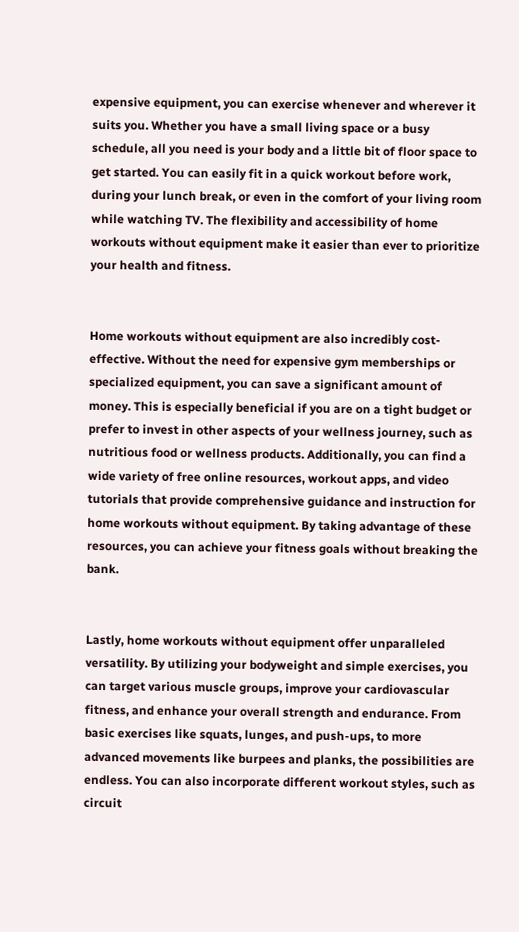expensive equipment, you can exercise whenever and wherever it suits you. Whether you have a small living space or a busy schedule, all you need is your body and a little bit of floor space to get started. You can easily fit in a quick workout before work, during your lunch break, or even in the comfort of your living room while watching TV. The flexibility and accessibility of home workouts without equipment make it easier than ever to prioritize your health and fitness.


Home workouts without equipment are also incredibly cost-effective. Without the need for expensive gym memberships or specialized equipment, you can save a significant amount of money. This is especially beneficial if you are on a tight budget or prefer to invest in other aspects of your wellness journey, such as nutritious food or wellness products. Additionally, you can find a wide variety of free online resources, workout apps, and video tutorials that provide comprehensive guidance and instruction for home workouts without equipment. By taking advantage of these resources, you can achieve your fitness goals without breaking the bank.


Lastly, home workouts without equipment offer unparalleled versatility. By utilizing your bodyweight and simple exercises, you can target various muscle groups, improve your cardiovascular fitness, and enhance your overall strength and endurance. From basic exercises like squats, lunges, and push-ups, to more advanced movements like burpees and planks, the possibilities are endless. You can also incorporate different workout styles, such as circuit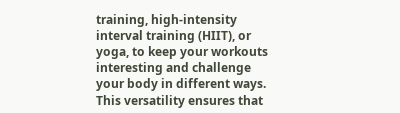training, high-intensity interval training (HIIT), or yoga, to keep your workouts interesting and challenge your body in different ways. This versatility ensures that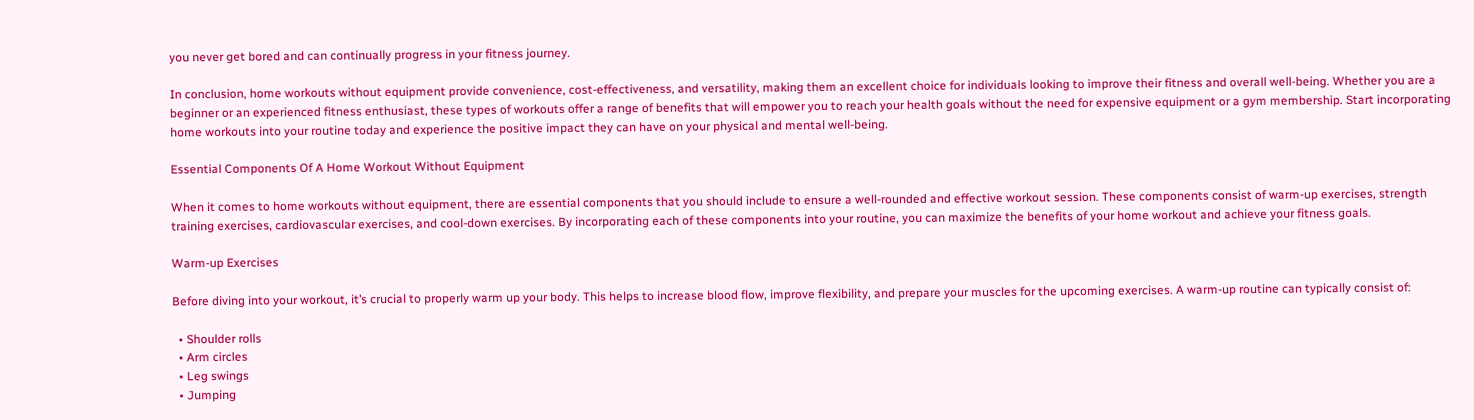you never get bored and can continually progress in your fitness journey.

In conclusion, home workouts without equipment provide convenience, cost-effectiveness, and versatility, making them an excellent choice for individuals looking to improve their fitness and overall well-being. Whether you are a beginner or an experienced fitness enthusiast, these types of workouts offer a range of benefits that will empower you to reach your health goals without the need for expensive equipment or a gym membership. Start incorporating home workouts into your routine today and experience the positive impact they can have on your physical and mental well-being.

Essential Components Of A Home Workout Without Equipment

When it comes to home workouts without equipment, there are essential components that you should include to ensure a well-rounded and effective workout session. These components consist of warm-up exercises, strength training exercises, cardiovascular exercises, and cool-down exercises. By incorporating each of these components into your routine, you can maximize the benefits of your home workout and achieve your fitness goals.

Warm-up Exercises

Before diving into your workout, it’s crucial to properly warm up your body. This helps to increase blood flow, improve flexibility, and prepare your muscles for the upcoming exercises. A warm-up routine can typically consist of:

  • Shoulder rolls
  • Arm circles
  • Leg swings
  • Jumping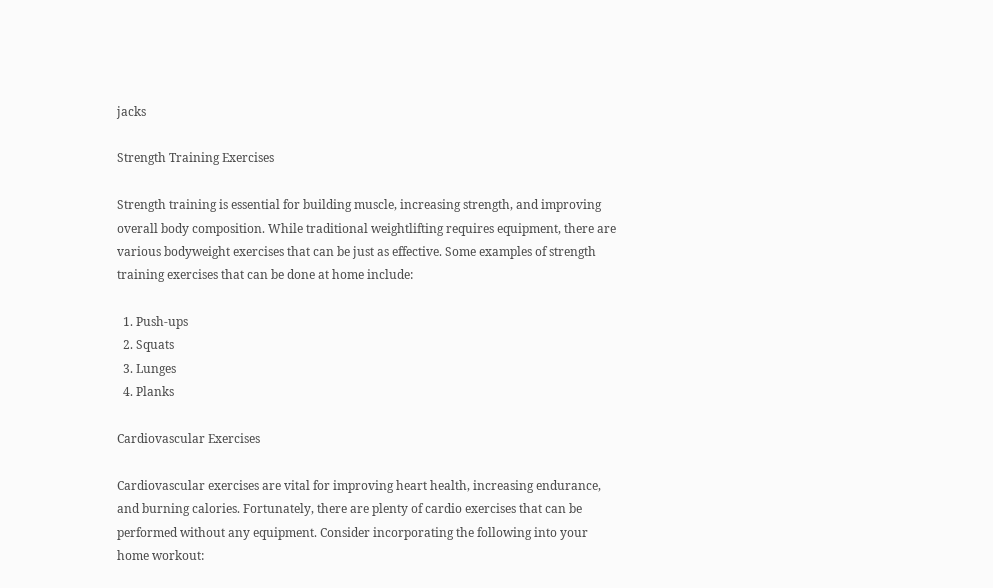jacks

Strength Training Exercises

Strength training is essential for building muscle, increasing strength, and improving overall body composition. While traditional weightlifting requires equipment, there are various bodyweight exercises that can be just as effective. Some examples of strength training exercises that can be done at home include:

  1. Push-ups
  2. Squats
  3. Lunges
  4. Planks

Cardiovascular Exercises

Cardiovascular exercises are vital for improving heart health, increasing endurance, and burning calories. Fortunately, there are plenty of cardio exercises that can be performed without any equipment. Consider incorporating the following into your home workout: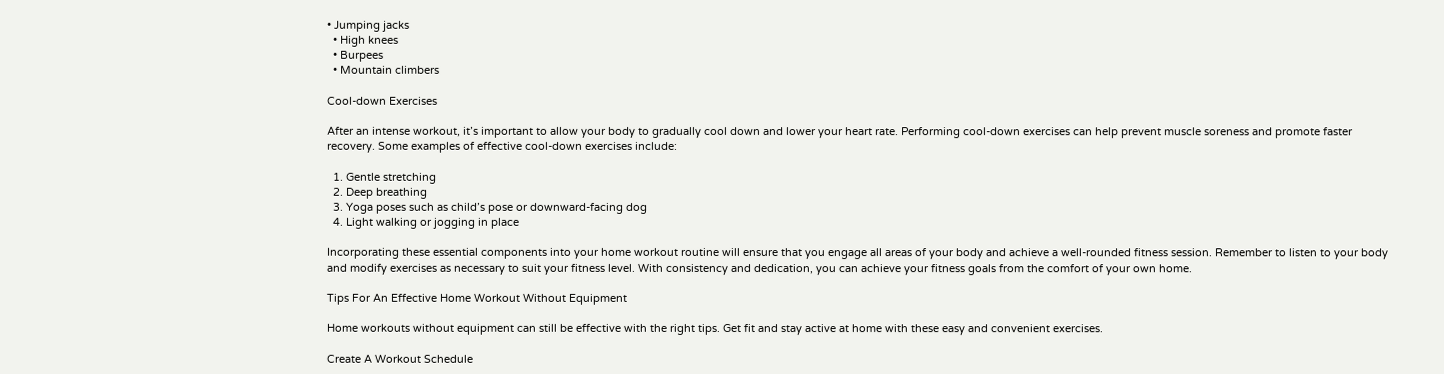• Jumping jacks
  • High knees
  • Burpees
  • Mountain climbers

Cool-down Exercises

After an intense workout, it’s important to allow your body to gradually cool down and lower your heart rate. Performing cool-down exercises can help prevent muscle soreness and promote faster recovery. Some examples of effective cool-down exercises include:

  1. Gentle stretching
  2. Deep breathing
  3. Yoga poses such as child’s pose or downward-facing dog
  4. Light walking or jogging in place

Incorporating these essential components into your home workout routine will ensure that you engage all areas of your body and achieve a well-rounded fitness session. Remember to listen to your body and modify exercises as necessary to suit your fitness level. With consistency and dedication, you can achieve your fitness goals from the comfort of your own home.

Tips For An Effective Home Workout Without Equipment

Home workouts without equipment can still be effective with the right tips. Get fit and stay active at home with these easy and convenient exercises.

Create A Workout Schedule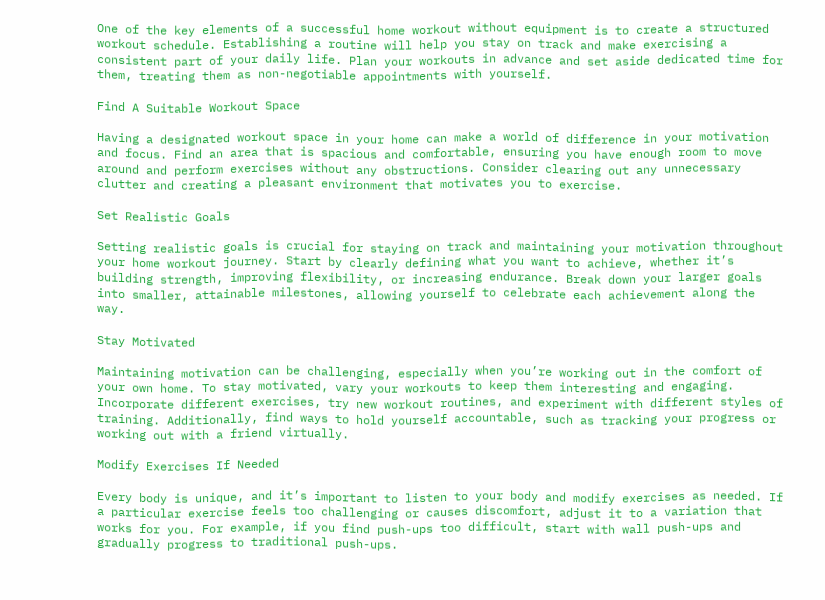One of the key elements of a successful home workout without equipment is to create a structured workout schedule. Establishing a routine will help you stay on track and make exercising a consistent part of your daily life. Plan your workouts in advance and set aside dedicated time for them, treating them as non-negotiable appointments with yourself.

Find A Suitable Workout Space

Having a designated workout space in your home can make a world of difference in your motivation and focus. Find an area that is spacious and comfortable, ensuring you have enough room to move around and perform exercises without any obstructions. Consider clearing out any unnecessary clutter and creating a pleasant environment that motivates you to exercise.

Set Realistic Goals

Setting realistic goals is crucial for staying on track and maintaining your motivation throughout your home workout journey. Start by clearly defining what you want to achieve, whether it’s building strength, improving flexibility, or increasing endurance. Break down your larger goals into smaller, attainable milestones, allowing yourself to celebrate each achievement along the way.

Stay Motivated

Maintaining motivation can be challenging, especially when you’re working out in the comfort of your own home. To stay motivated, vary your workouts to keep them interesting and engaging. Incorporate different exercises, try new workout routines, and experiment with different styles of training. Additionally, find ways to hold yourself accountable, such as tracking your progress or working out with a friend virtually.

Modify Exercises If Needed

Every body is unique, and it’s important to listen to your body and modify exercises as needed. If a particular exercise feels too challenging or causes discomfort, adjust it to a variation that works for you. For example, if you find push-ups too difficult, start with wall push-ups and gradually progress to traditional push-ups.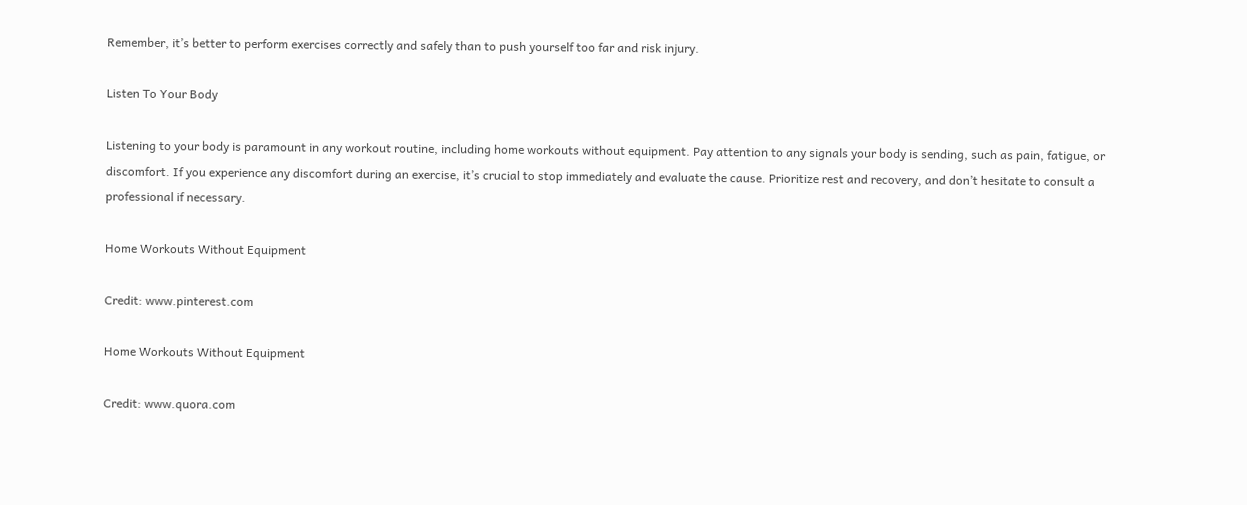Remember, it’s better to perform exercises correctly and safely than to push yourself too far and risk injury.

Listen To Your Body

Listening to your body is paramount in any workout routine, including home workouts without equipment. Pay attention to any signals your body is sending, such as pain, fatigue, or discomfort. If you experience any discomfort during an exercise, it’s crucial to stop immediately and evaluate the cause. Prioritize rest and recovery, and don’t hesitate to consult a professional if necessary.

Home Workouts Without Equipment

Credit: www.pinterest.com

Home Workouts Without Equipment

Credit: www.quora.com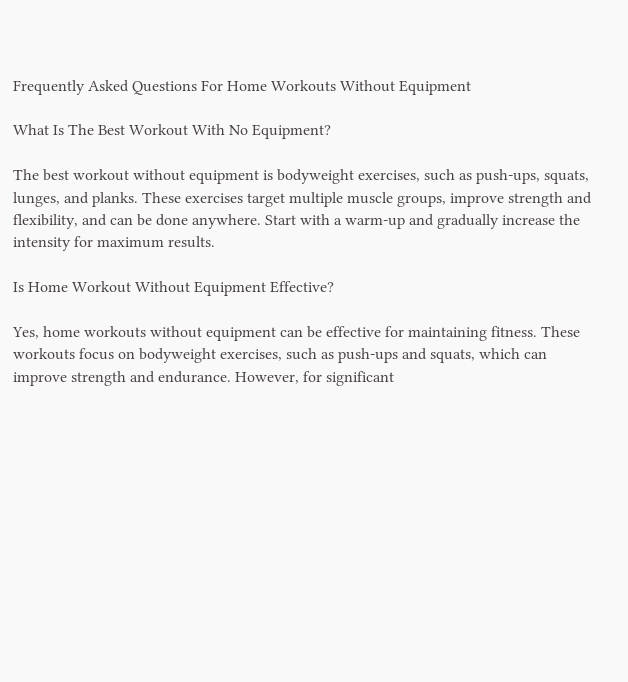Frequently Asked Questions For Home Workouts Without Equipment

What Is The Best Workout With No Equipment?

The best workout without equipment is bodyweight exercises, such as push-ups, squats, lunges, and planks. These exercises target multiple muscle groups, improve strength and flexibility, and can be done anywhere. Start with a warm-up and gradually increase the intensity for maximum results.

Is Home Workout Without Equipment Effective?

Yes, home workouts without equipment can be effective for maintaining fitness. These workouts focus on bodyweight exercises, such as push-ups and squats, which can improve strength and endurance. However, for significant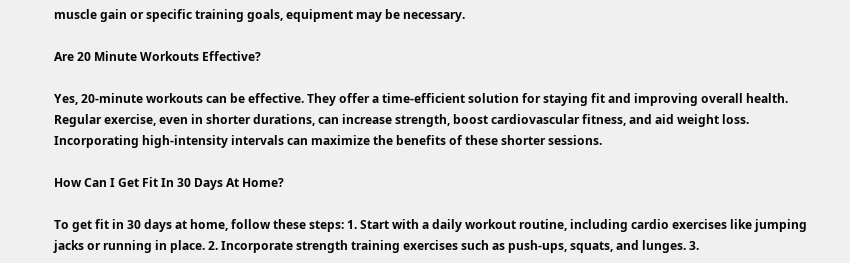muscle gain or specific training goals, equipment may be necessary.

Are 20 Minute Workouts Effective?

Yes, 20-minute workouts can be effective. They offer a time-efficient solution for staying fit and improving overall health. Regular exercise, even in shorter durations, can increase strength, boost cardiovascular fitness, and aid weight loss. Incorporating high-intensity intervals can maximize the benefits of these shorter sessions.

How Can I Get Fit In 30 Days At Home?

To get fit in 30 days at home, follow these steps: 1. Start with a daily workout routine, including cardio exercises like jumping jacks or running in place. 2. Incorporate strength training exercises such as push-ups, squats, and lunges. 3.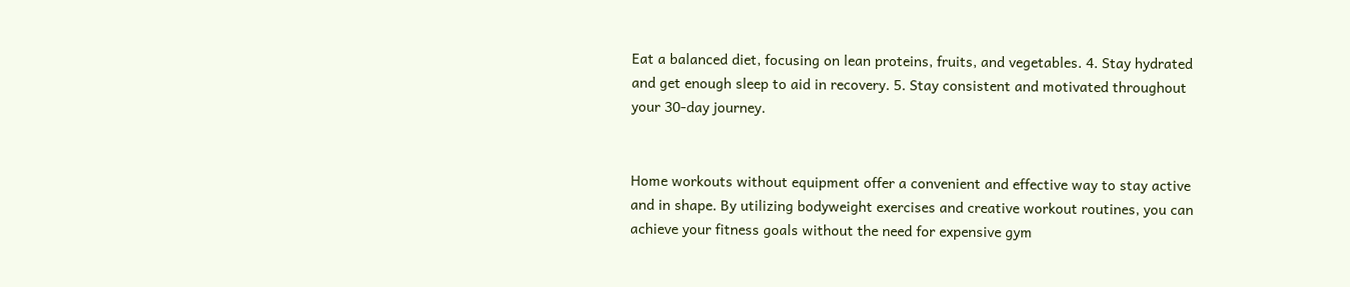Eat a balanced diet, focusing on lean proteins, fruits, and vegetables. 4. Stay hydrated and get enough sleep to aid in recovery. 5. Stay consistent and motivated throughout your 30-day journey.


Home workouts without equipment offer a convenient and effective way to stay active and in shape. By utilizing bodyweight exercises and creative workout routines, you can achieve your fitness goals without the need for expensive gym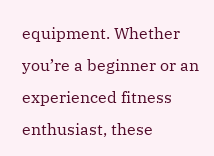equipment. Whether you’re a beginner or an experienced fitness enthusiast, these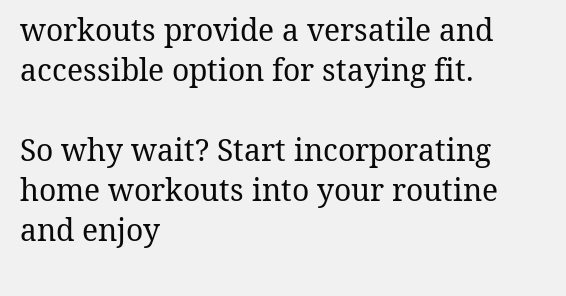workouts provide a versatile and accessible option for staying fit.

So why wait? Start incorporating home workouts into your routine and enjoy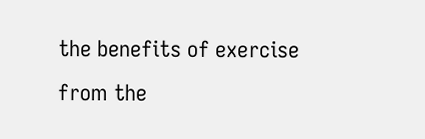the benefits of exercise from the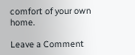comfort of your own home.

Leave a Comment